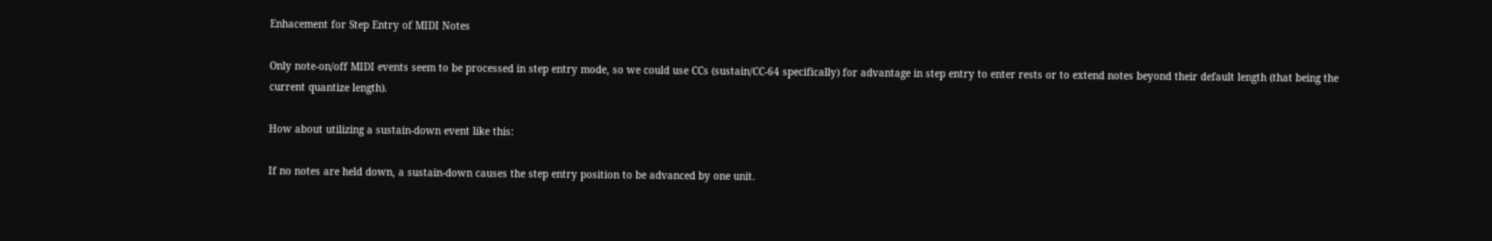Enhacement for Step Entry of MIDI Notes

Only note-on/off MIDI events seem to be processed in step entry mode, so we could use CCs (sustain/CC-64 specifically) for advantage in step entry to enter rests or to extend notes beyond their default length (that being the current quantize length).

How about utilizing a sustain-down event like this:

If no notes are held down, a sustain-down causes the step entry position to be advanced by one unit.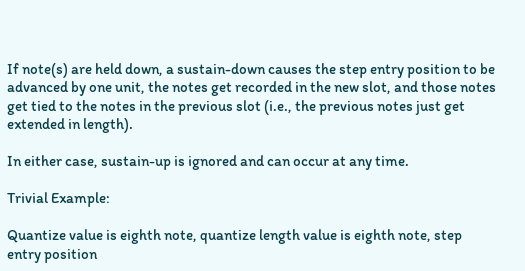If note(s) are held down, a sustain-down causes the step entry position to be advanced by one unit, the notes get recorded in the new slot, and those notes get tied to the notes in the previous slot (i.e., the previous notes just get extended in length).

In either case, sustain-up is ignored and can occur at any time.

Trivial Example:

Quantize value is eighth note, quantize length value is eighth note, step entry position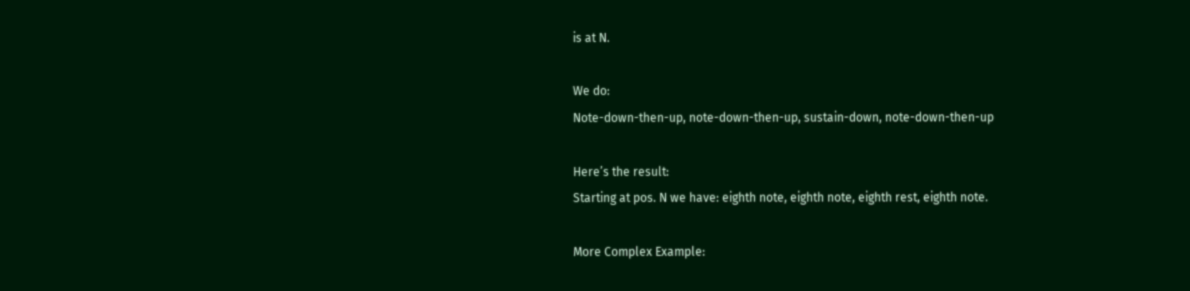is at N.

We do:
Note-down-then-up, note-down-then-up, sustain-down, note-down-then-up

Here’s the result:
Starting at pos. N we have: eighth note, eighth note, eighth rest, eighth note.

More Complex Example: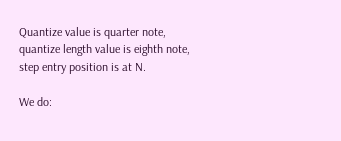Quantize value is quarter note, quantize length value is eighth note, step entry position is at N.

We do: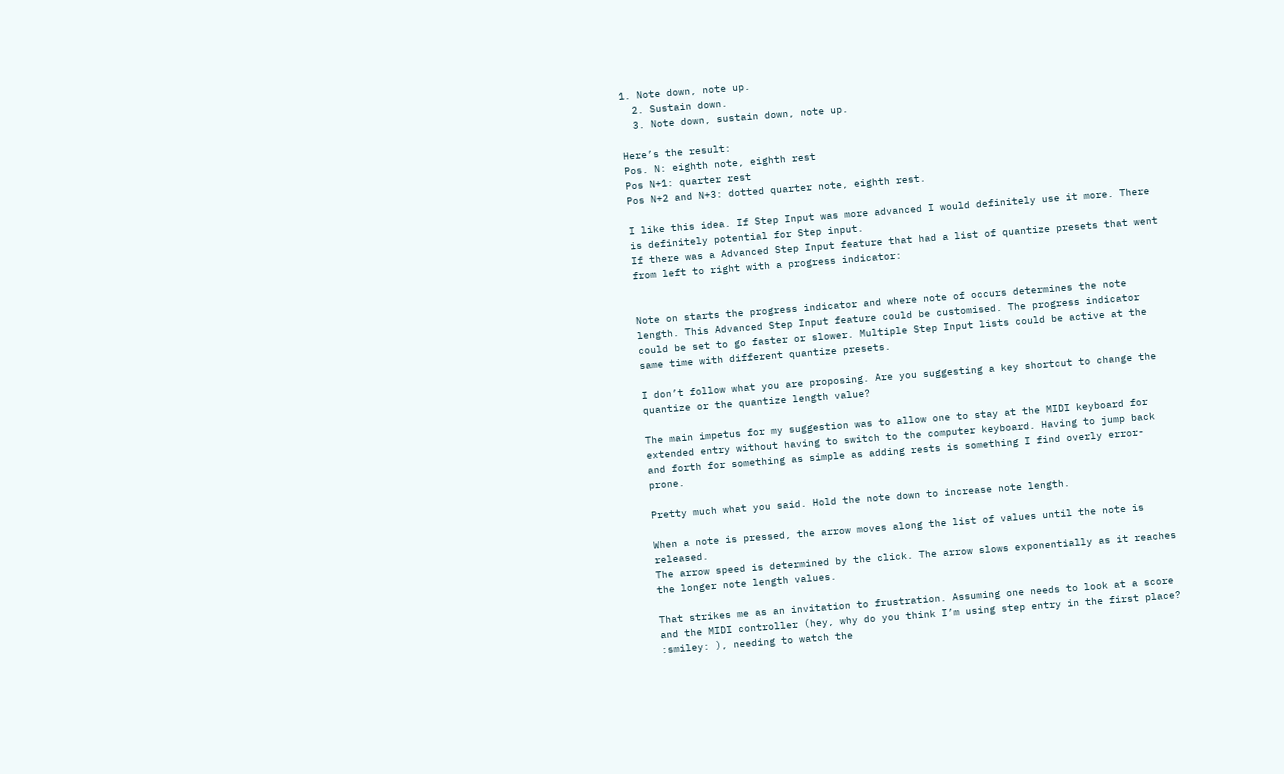1. Note down, note up.
  2. Sustain down.
  3. Note down, sustain down, note up.

Here’s the result:
Pos. N: eighth note, eighth rest
Pos N+1: quarter rest
Pos N+2 and N+3: dotted quarter note, eighth rest.

I like this idea. If Step Input was more advanced I would definitely use it more. There is definitely potential for Step input.
If there was a Advanced Step Input feature that had a list of quantize presets that went from left to right with a progress indicator:


Note on starts the progress indicator and where note of occurs determines the note length. This Advanced Step Input feature could be customised. The progress indicator could be set to go faster or slower. Multiple Step Input lists could be active at the same time with different quantize presets.

I don’t follow what you are proposing. Are you suggesting a key shortcut to change the quantize or the quantize length value?

The main impetus for my suggestion was to allow one to stay at the MIDI keyboard for extended entry without having to switch to the computer keyboard. Having to jump back and forth for something as simple as adding rests is something I find overly error-prone.

Pretty much what you said. Hold the note down to increase note length.

When a note is pressed, the arrow moves along the list of values until the note is released.
The arrow speed is determined by the click. The arrow slows exponentially as it reaches the longer note length values.

That strikes me as an invitation to frustration. Assuming one needs to look at a score and the MIDI controller (hey, why do you think I’m using step entry in the first place? :smiley: ), needing to watch the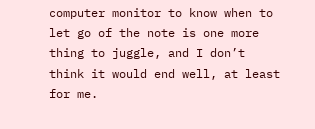computer monitor to know when to let go of the note is one more thing to juggle, and I don’t think it would end well, at least for me.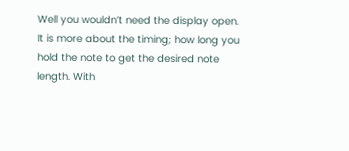Well you wouldn’t need the display open. It is more about the timing; how long you hold the note to get the desired note length. With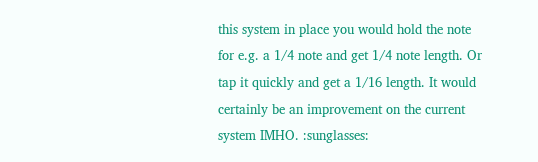this system in place you would hold the note for e.g. a 1/4 note and get 1/4 note length. Or tap it quickly and get a 1/16 length. It would certainly be an improvement on the current system IMHO. :sunglasses: